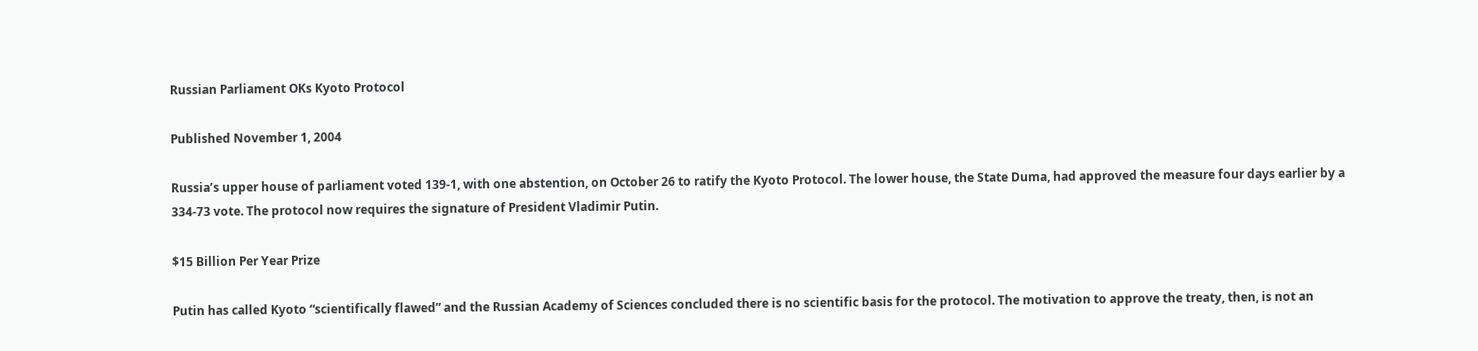Russian Parliament OKs Kyoto Protocol

Published November 1, 2004

Russia’s upper house of parliament voted 139-1, with one abstention, on October 26 to ratify the Kyoto Protocol. The lower house, the State Duma, had approved the measure four days earlier by a 334-73 vote. The protocol now requires the signature of President Vladimir Putin.

$15 Billion Per Year Prize

Putin has called Kyoto “scientifically flawed” and the Russian Academy of Sciences concluded there is no scientific basis for the protocol. The motivation to approve the treaty, then, is not an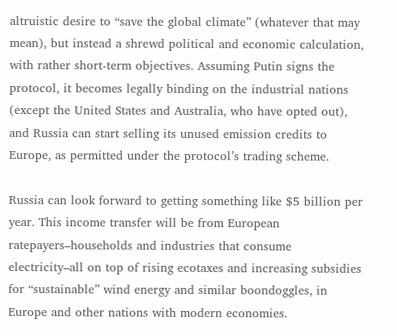altruistic desire to “save the global climate” (whatever that may mean), but instead a shrewd political and economic calculation, with rather short-term objectives. Assuming Putin signs the protocol, it becomes legally binding on the industrial nations (except the United States and Australia, who have opted out), and Russia can start selling its unused emission credits to Europe, as permitted under the protocol’s trading scheme.

Russia can look forward to getting something like $5 billion per year. This income transfer will be from European ratepayers–households and industries that consume electricity–all on top of rising ecotaxes and increasing subsidies for “sustainable” wind energy and similar boondoggles, in Europe and other nations with modern economies.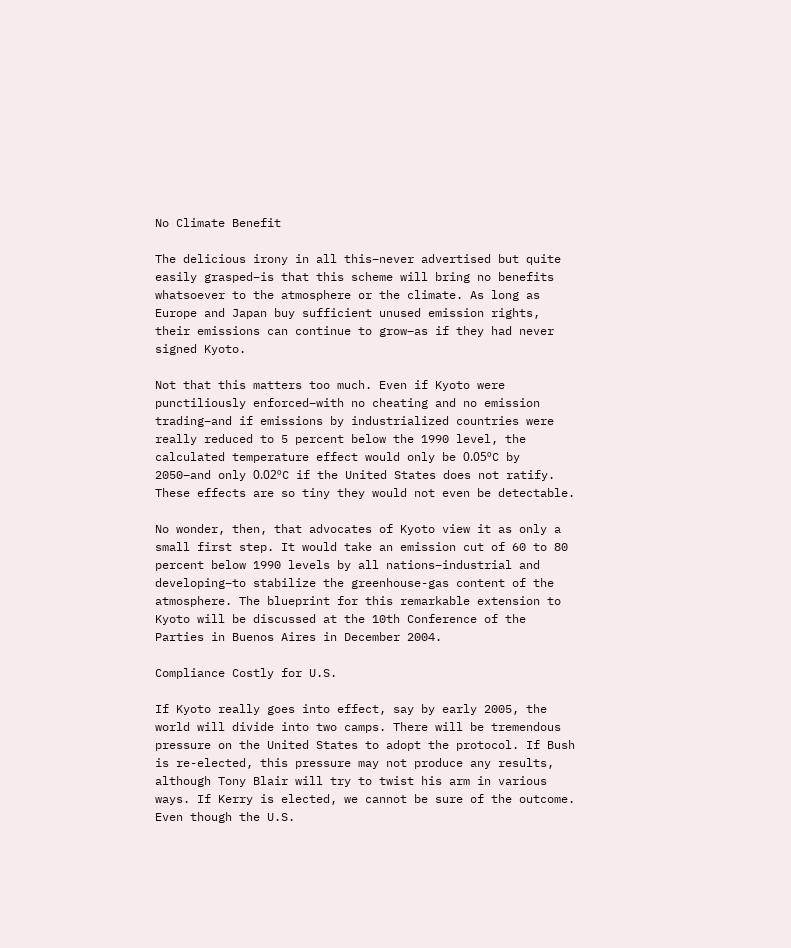No Climate Benefit

The delicious irony in all this–never advertised but quite easily grasped–is that this scheme will bring no benefits whatsoever to the atmosphere or the climate. As long as Europe and Japan buy sufficient unused emission rights, their emissions can continue to grow–as if they had never signed Kyoto.

Not that this matters too much. Even if Kyoto were punctiliously enforced–with no cheating and no emission trading–and if emissions by industrialized countries were really reduced to 5 percent below the 1990 level, the calculated temperature effect would only be 0.05ºC by 2050–and only 0.02ºC if the United States does not ratify. These effects are so tiny they would not even be detectable.

No wonder, then, that advocates of Kyoto view it as only a small first step. It would take an emission cut of 60 to 80 percent below 1990 levels by all nations–industrial and developing–to stabilize the greenhouse-gas content of the atmosphere. The blueprint for this remarkable extension to Kyoto will be discussed at the 10th Conference of the Parties in Buenos Aires in December 2004.

Compliance Costly for U.S.

If Kyoto really goes into effect, say by early 2005, the world will divide into two camps. There will be tremendous pressure on the United States to adopt the protocol. If Bush is re-elected, this pressure may not produce any results, although Tony Blair will try to twist his arm in various ways. If Kerry is elected, we cannot be sure of the outcome. Even though the U.S.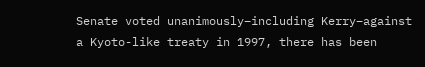Senate voted unanimously–including Kerry–against a Kyoto-like treaty in 1997, there has been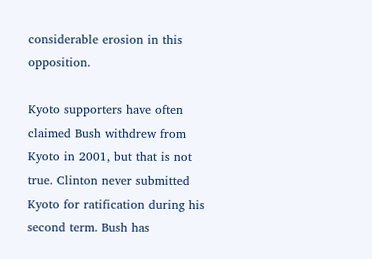considerable erosion in this opposition.

Kyoto supporters have often claimed Bush withdrew from Kyoto in 2001, but that is not true. Clinton never submitted Kyoto for ratification during his second term. Bush has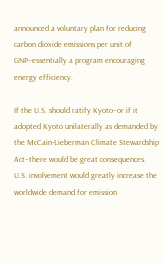announced a voluntary plan for reducing carbon dioxide emissions per unit of GNP–essentially a program encouraging energy efficiency.

If the U.S. should ratify Kyoto–or if it adopted Kyoto unilaterally as demanded by the McCain-Lieberman Climate Stewardship Act–there would be great consequences. U.S. involvement would greatly increase the worldwide demand for emission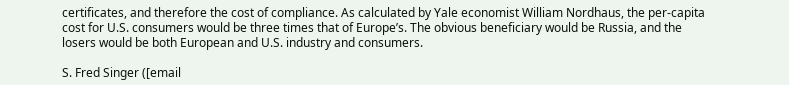certificates, and therefore the cost of compliance. As calculated by Yale economist William Nordhaus, the per-capita cost for U.S. consumers would be three times that of Europe’s. The obvious beneficiary would be Russia, and the losers would be both European and U.S. industry and consumers.

S. Fred Singer ([email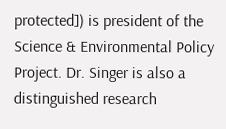protected]) is president of the Science & Environmental Policy Project. Dr. Singer is also a distinguished research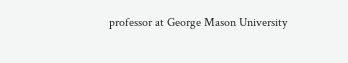professor at George Mason University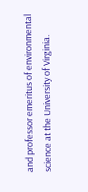and professor emeritus of environmental science at the University of Virginia.